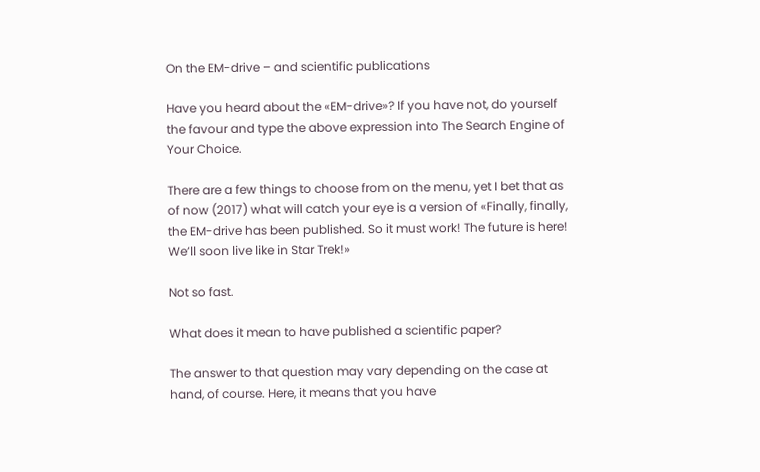On the EM-drive – and scientific publications

Have you heard about the «EM-drive»? If you have not, do yourself the favour and type the above expression into The Search Engine of Your Choice.

There are a few things to choose from on the menu, yet I bet that as of now (2017) what will catch your eye is a version of «Finally, finally, the EM-drive has been published. So it must work! The future is here! We’ll soon live like in Star Trek!»

Not so fast.

What does it mean to have published a scientific paper?

The answer to that question may vary depending on the case at hand, of course. Here, it means that you have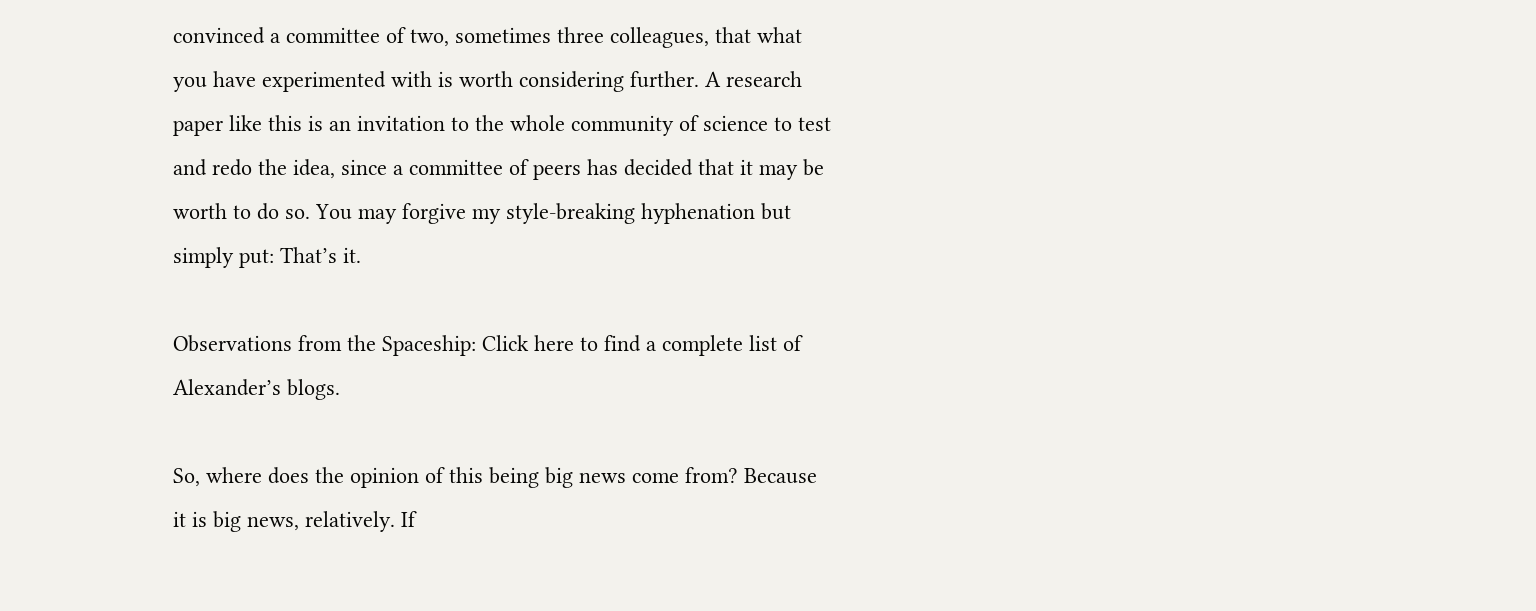convinced a committee of two, sometimes three colleagues, that what you have experimented with is worth considering further. A research paper like this is an invitation to the whole community of science to test and redo the idea, since a committee of peers has decided that it may be worth to do so. You may forgive my style-breaking hyphenation but simply put: That’s it.

Observations from the Spaceship: Click here to find a complete list of Alexander’s blogs.

So, where does the opinion of this being big news come from? Because it is big news, relatively. If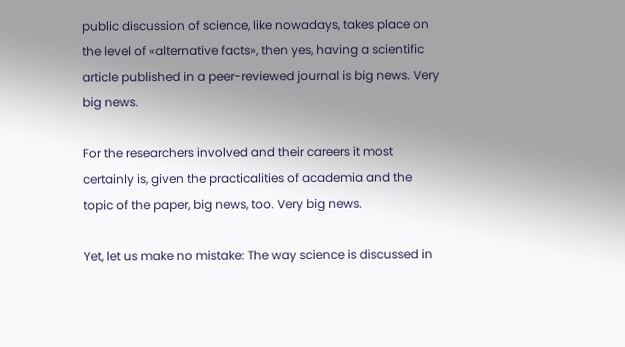public discussion of science, like nowadays, takes place on the level of «alternative facts», then yes, having a scientific article published in a peer-reviewed journal is big news. Very big news.

For the researchers involved and their careers it most certainly is, given the practicalities of academia and the topic of the paper, big news, too. Very big news.

Yet, let us make no mistake: The way science is discussed in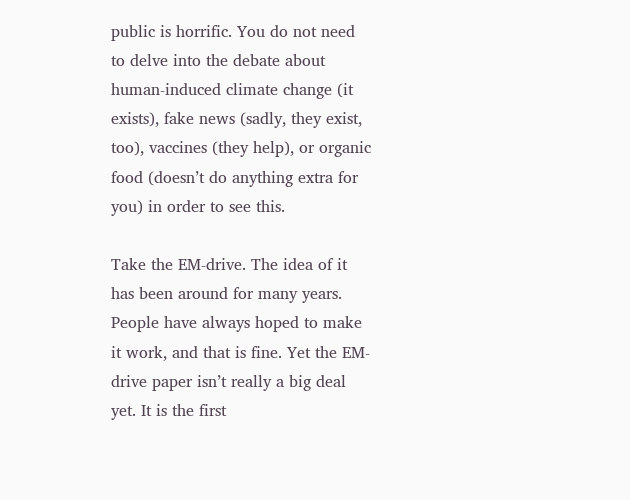public is horrific. You do not need to delve into the debate about human-induced climate change (it exists), fake news (sadly, they exist, too), vaccines (they help), or organic food (doesn’t do anything extra for you) in order to see this.

Take the EM-drive. The idea of it has been around for many years. People have always hoped to make it work, and that is fine. Yet the EM-drive paper isn’t really a big deal yet. It is the first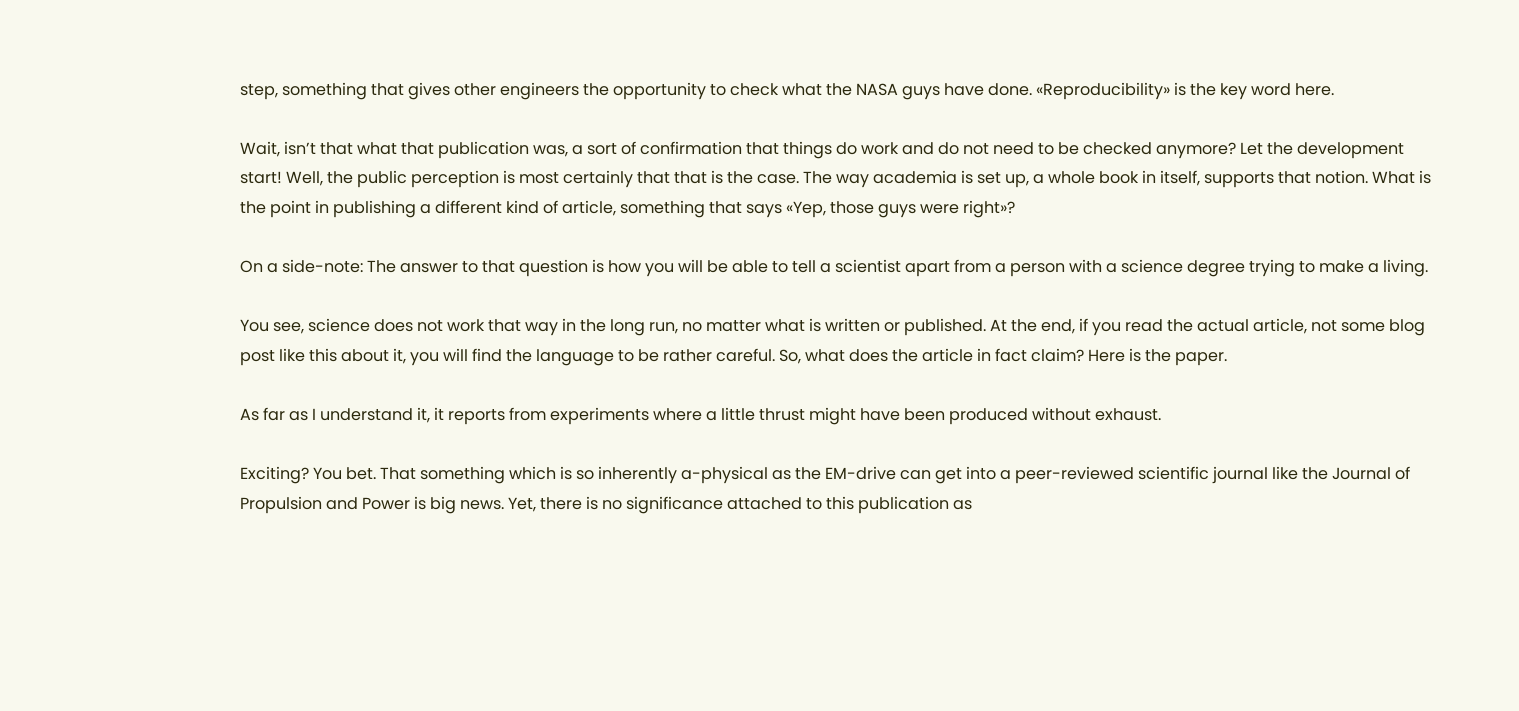step, something that gives other engineers the opportunity to check what the NASA guys have done. «Reproducibility» is the key word here.

Wait, isn’t that what that publication was, a sort of confirmation that things do work and do not need to be checked anymore? Let the development start! Well, the public perception is most certainly that that is the case. The way academia is set up, a whole book in itself, supports that notion. What is the point in publishing a different kind of article, something that says «Yep, those guys were right»?

On a side-note: The answer to that question is how you will be able to tell a scientist apart from a person with a science degree trying to make a living.

You see, science does not work that way in the long run, no matter what is written or published. At the end, if you read the actual article, not some blog post like this about it, you will find the language to be rather careful. So, what does the article in fact claim? Here is the paper.

As far as I understand it, it reports from experiments where a little thrust might have been produced without exhaust.

Exciting? You bet. That something which is so inherently a-physical as the EM-drive can get into a peer-reviewed scientific journal like the Journal of Propulsion and Power is big news. Yet, there is no significance attached to this publication as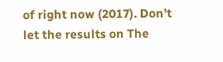of right now (2017). Don’t let the results on The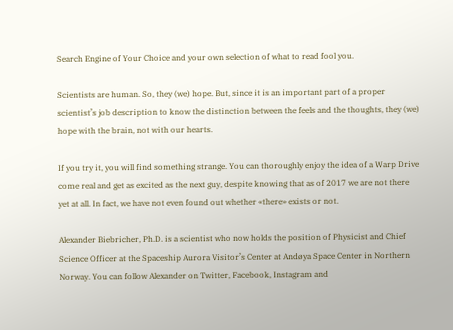Search Engine of Your Choice and your own selection of what to read fool you.

Scientists are human. So, they (we) hope. But, since it is an important part of a proper scientist’s job description to know the distinction between the feels and the thoughts, they (we) hope with the brain, not with our hearts.

If you try it, you will find something strange. You can thoroughly enjoy the idea of a Warp Drive come real and get as excited as the next guy, despite knowing that as of 2017 we are not there yet at all. In fact, we have not even found out whether «there» exists or not.

Alexander Biebricher, Ph.D. is a scientist who now holds the position of Physicist and Chief Science Officer at the Spaceship Aurora Visitor’s Center at Andøya Space Center in Northern Norway. You can follow Alexander on Twitter, Facebook, Instagram and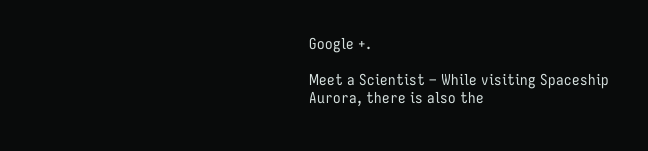Google +.

Meet a Scientist – While visiting Spaceship Aurora, there is also the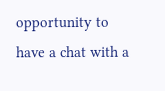opportunity to have a chat with a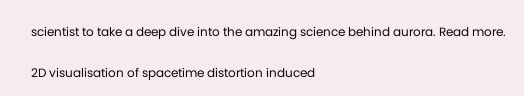scientist to take a deep dive into the amazing science behind aurora. Read more.

2D visualisation of spacetime distortion induced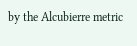by the Alcubierre metric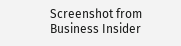Screenshot from Business Insider